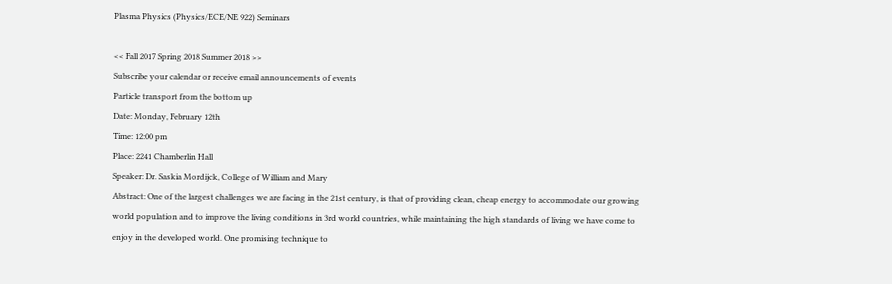Plasma Physics (Physics/ECE/NE 922) Seminars

<< Fall 2017 Spring 2018 Summer 2018 >>
Subscribe your calendar or receive email announcements of events
Particle transport from the bottom up
Date: Monday, February 12th
Time: 12:00 pm
Place: 2241 Chamberlin Hall
Speaker: Dr. Saskia Mordijck, College of William and Mary
Abstract: One of the largest challenges we are facing in the 21st century, is that of providing clean, cheap energy to accommodate our growing world population and to improve the living conditions in 3rd world countries, while maintaining the high standards of living we have come to enjoy in the developed world. One promising technique to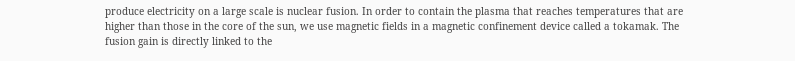produce electricity on a large scale is nuclear fusion. In order to contain the plasma that reaches temperatures that are higher than those in the core of the sun, we use magnetic fields in a magnetic confinement device called a tokamak. The fusion gain is directly linked to the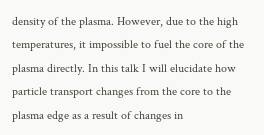density of the plasma. However, due to the high temperatures, it impossible to fuel the core of the plasma directly. In this talk I will elucidate how particle transport changes from the core to the plasma edge as a result of changes in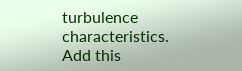turbulence characteristics.
Add this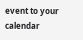event to your calendar